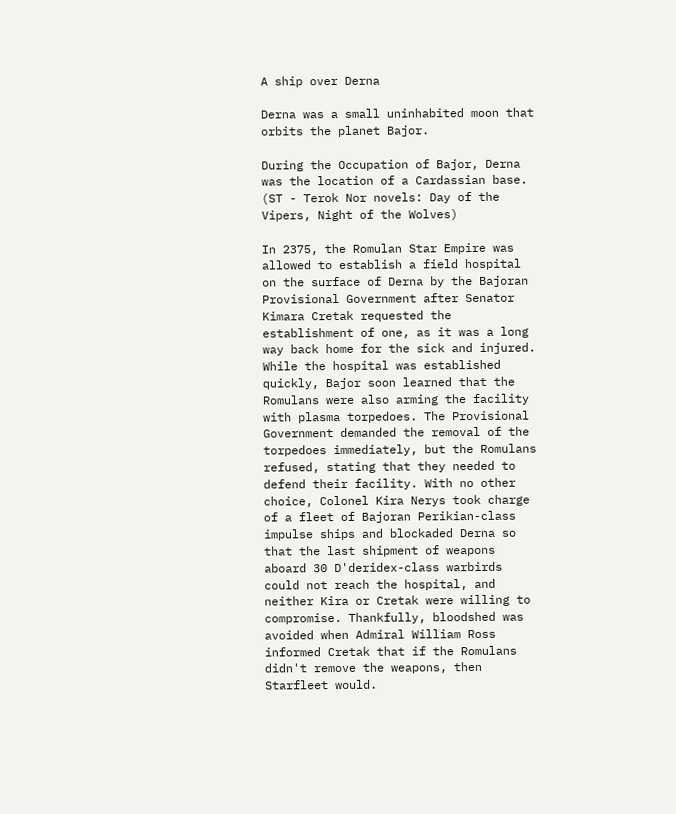A ship over Derna

Derna was a small uninhabited moon that orbits the planet Bajor.

During the Occupation of Bajor, Derna was the location of a Cardassian base. (ST - Terok Nor novels: Day of the Vipers, Night of the Wolves)

In 2375, the Romulan Star Empire was allowed to establish a field hospital on the surface of Derna by the Bajoran Provisional Government after Senator Kimara Cretak requested the establishment of one, as it was a long way back home for the sick and injured. While the hospital was established quickly, Bajor soon learned that the Romulans were also arming the facility with plasma torpedoes. The Provisional Government demanded the removal of the torpedoes immediately, but the Romulans refused, stating that they needed to defend their facility. With no other choice, Colonel Kira Nerys took charge of a fleet of Bajoran Perikian-class impulse ships and blockaded Derna so that the last shipment of weapons aboard 30 D'deridex-class warbirds could not reach the hospital, and neither Kira or Cretak were willing to compromise. Thankfully, bloodshed was avoided when Admiral William Ross informed Cretak that if the Romulans didn't remove the weapons, then Starfleet would.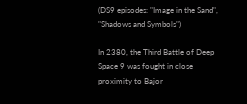(DS9 episodes: "Image in the Sand", "Shadows and Symbols")

In 2380, the Third Battle of Deep Space 9 was fought in close proximity to Bajor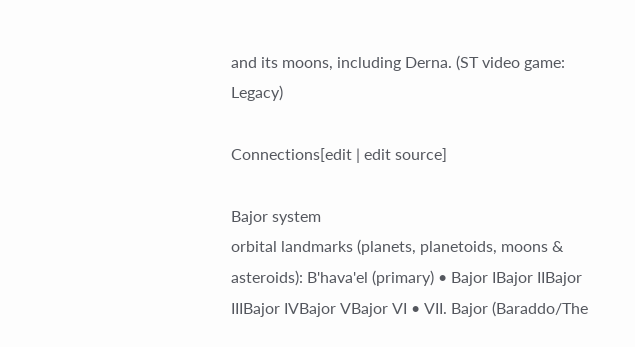and its moons, including Derna. (ST video game: Legacy)

Connections[edit | edit source]

Bajor system
orbital landmarks (planets, planetoids, moons & asteroids): B'hava'el (primary) • Bajor IBajor IIBajor IIIBajor IVBajor VBajor VI • VII. Bajor (Baraddo/The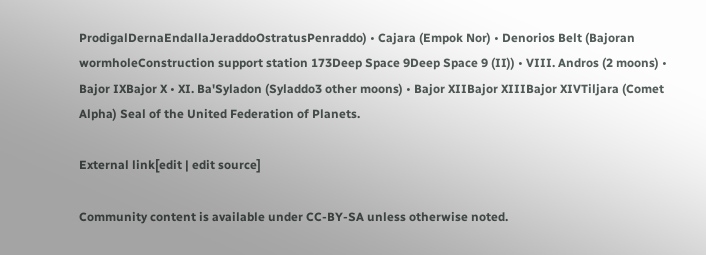ProdigalDernaEndallaJeraddoOstratusPenraddo) • Cajara (Empok Nor) • Denorios Belt (Bajoran wormholeConstruction support station 173Deep Space 9Deep Space 9 (II)) • VIII. Andros (2 moons) • Bajor IXBajor X • XI. Ba'Syladon (Syladdo3 other moons) • Bajor XIIBajor XIIIBajor XIVTiljara (Comet Alpha) Seal of the United Federation of Planets.

External link[edit | edit source]

Community content is available under CC-BY-SA unless otherwise noted.